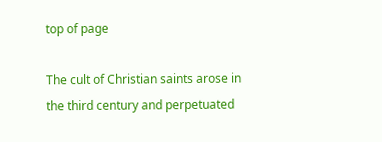top of page

The cult of Christian saints arose in the third century and perpetuated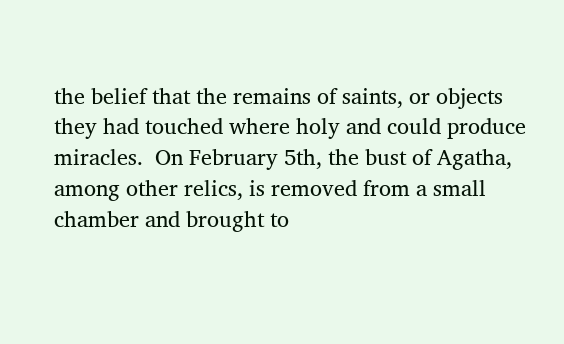the belief that the remains of saints, or objects they had touched where holy and could produce miracles.  On February 5th, the bust of Agatha, among other relics, is removed from a small chamber and brought to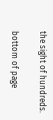the sight of hundreds.

bottom of page